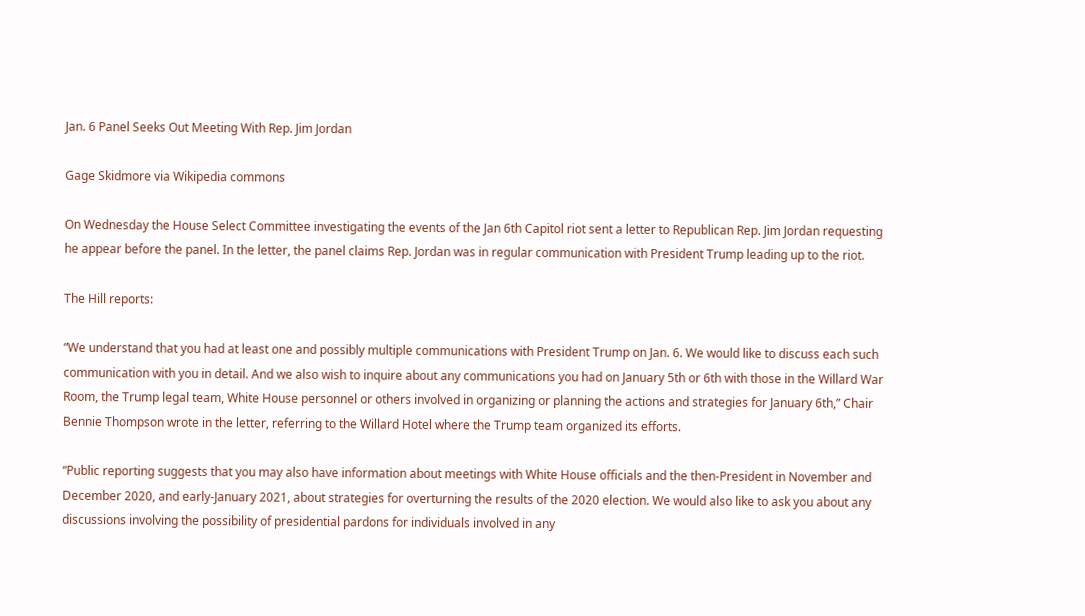Jan. 6 Panel Seeks Out Meeting With Rep. Jim Jordan

Gage Skidmore via Wikipedia commons

On Wednesday the House Select Committee investigating the events of the Jan 6th Capitol riot sent a letter to Republican Rep. Jim Jordan requesting he appear before the panel. In the letter, the panel claims Rep. Jordan was in regular communication with President Trump leading up to the riot.

The Hill reports:

“We understand that you had at least one and possibly multiple communications with President Trump on Jan. 6. We would like to discuss each such communication with you in detail. And we also wish to inquire about any communications you had on January 5th or 6th with those in the Willard War Room, the Trump legal team, White House personnel or others involved in organizing or planning the actions and strategies for January 6th,” Chair Bennie Thompson wrote in the letter, referring to the Willard Hotel where the Trump team organized its efforts.

“Public reporting suggests that you may also have information about meetings with White House officials and the then-President in November and December 2020, and early-January 2021, about strategies for overturning the results of the 2020 election. We would also like to ask you about any discussions involving the possibility of presidential pardons for individuals involved in any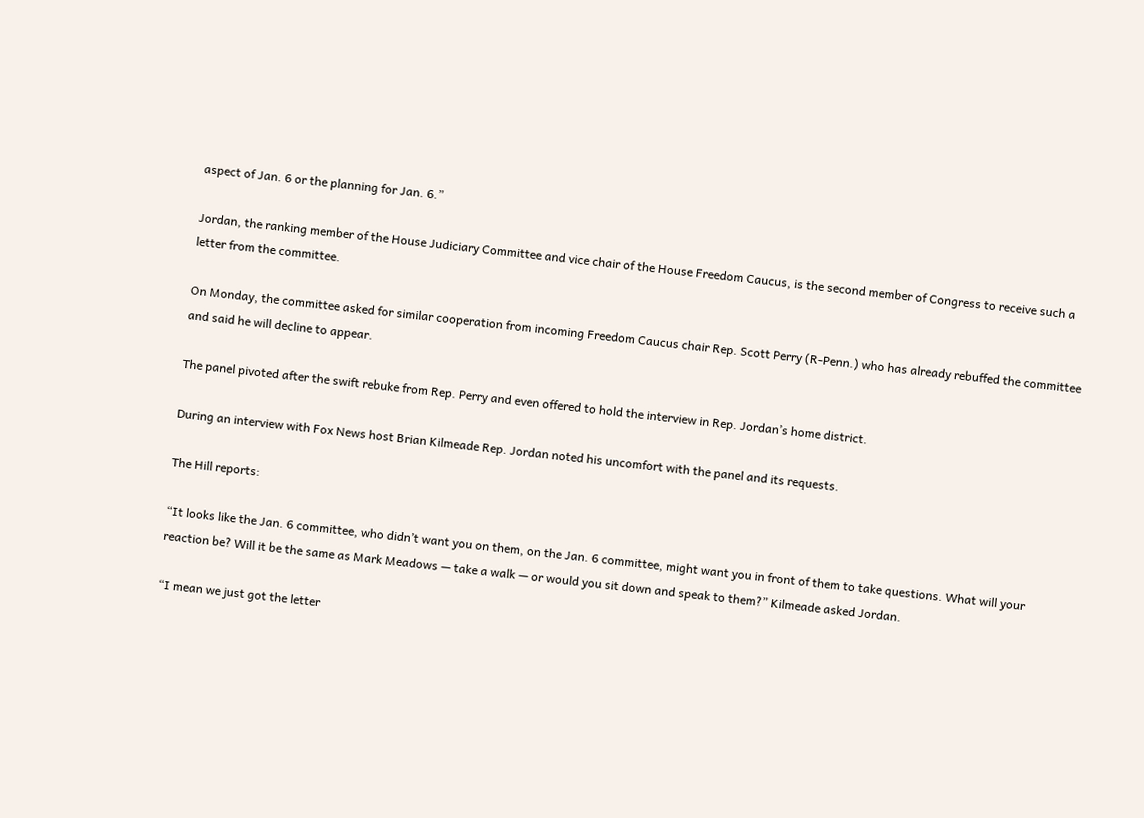aspect of Jan. 6 or the planning for Jan. 6.”

Jordan, the ranking member of the House Judiciary Committee and vice chair of the House Freedom Caucus, is the second member of Congress to receive such a letter from the committee.

On Monday, the committee asked for similar cooperation from incoming Freedom Caucus chair Rep. Scott Perry (R-Penn.) who has already rebuffed the committee and said he will decline to appear.

The panel pivoted after the swift rebuke from Rep. Perry and even offered to hold the interview in Rep. Jordan’s home district.

During an interview with Fox News host Brian Kilmeade Rep. Jordan noted his uncomfort with the panel and its requests.

The Hill reports:

“It looks like the Jan. 6 committee, who didn’t want you on them, on the Jan. 6 committee, might want you in front of them to take questions. What will your reaction be? Will it be the same as Mark Meadows — take a walk — or would you sit down and speak to them?” Kilmeade asked Jordan.

“I mean we just got the letter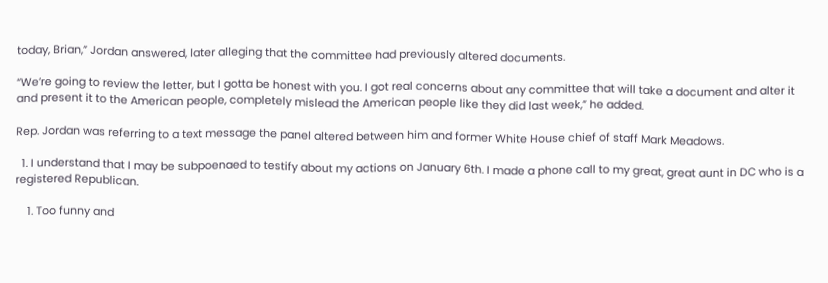today, Brian,” Jordan answered, later alleging that the committee had previously altered documents.

“We’re going to review the letter, but I gotta be honest with you. I got real concerns about any committee that will take a document and alter it and present it to the American people, completely mislead the American people like they did last week,” he added.

Rep. Jordan was referring to a text message the panel altered between him and former White House chief of staff Mark Meadows.

  1. I understand that I may be subpoenaed to testify about my actions on January 6th. I made a phone call to my great, great aunt in DC who is a registered Republican.

    1. Too funny and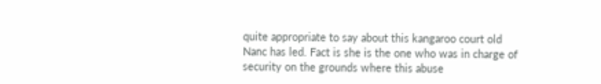quite appropriate to say about this kangaroo court old Nanc has led. Fact is she is the one who was in charge of security on the grounds where this abuse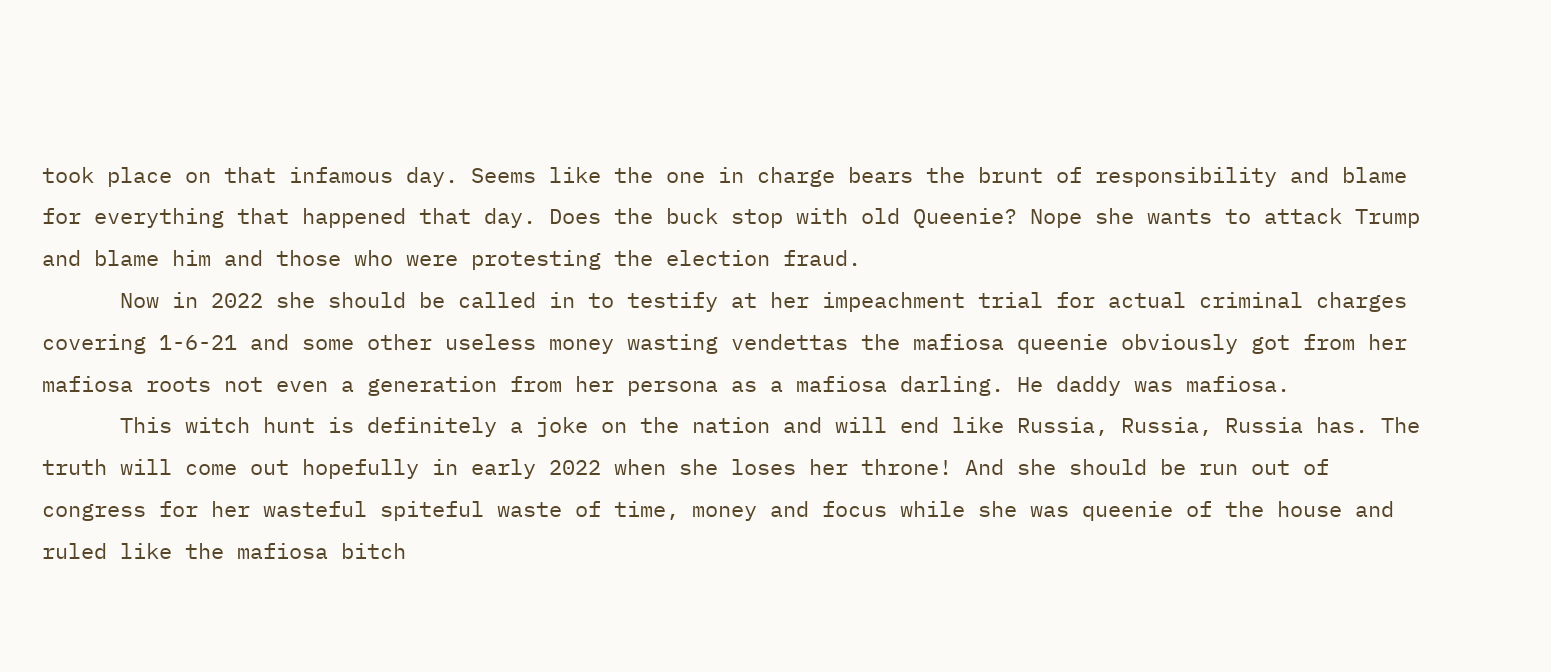took place on that infamous day. Seems like the one in charge bears the brunt of responsibility and blame for everything that happened that day. Does the buck stop with old Queenie? Nope she wants to attack Trump and blame him and those who were protesting the election fraud.
      Now in 2022 she should be called in to testify at her impeachment trial for actual criminal charges covering 1-6-21 and some other useless money wasting vendettas the mafiosa queenie obviously got from her mafiosa roots not even a generation from her persona as a mafiosa darling. He daddy was mafiosa.
      This witch hunt is definitely a joke on the nation and will end like Russia, Russia, Russia has. The truth will come out hopefully in early 2022 when she loses her throne! And she should be run out of congress for her wasteful spiteful waste of time, money and focus while she was queenie of the house and ruled like the mafiosa bitch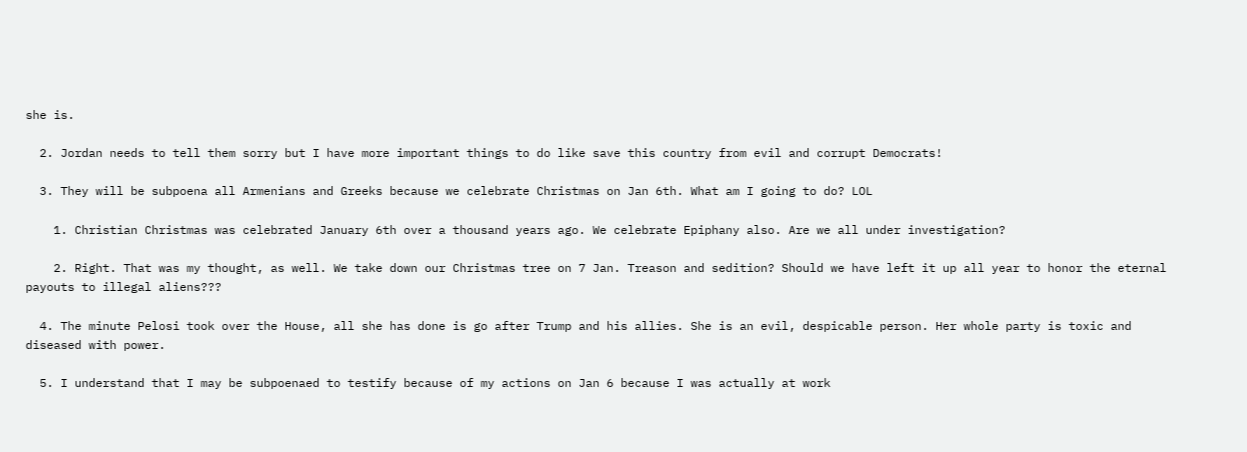she is.

  2. Jordan needs to tell them sorry but I have more important things to do like save this country from evil and corrupt Democrats!

  3. They will be subpoena all Armenians and Greeks because we celebrate Christmas on Jan 6th. What am I going to do? LOL

    1. Christian Christmas was celebrated January 6th over a thousand years ago. We celebrate Epiphany also. Are we all under investigation?

    2. Right. That was my thought, as well. We take down our Christmas tree on 7 Jan. Treason and sedition? Should we have left it up all year to honor the eternal payouts to illegal aliens???

  4. The minute Pelosi took over the House, all she has done is go after Trump and his allies. She is an evil, despicable person. Her whole party is toxic and diseased with power.

  5. I understand that I may be subpoenaed to testify because of my actions on Jan 6 because I was actually at work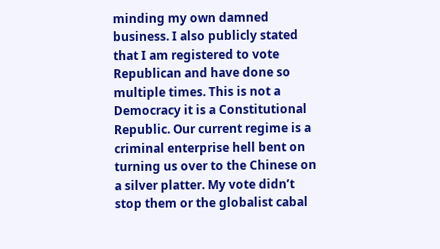minding my own damned business. I also publicly stated that I am registered to vote Republican and have done so multiple times. This is not a Democracy it is a Constitutional Republic. Our current regime is a criminal enterprise hell bent on turning us over to the Chinese on a silver platter. My vote didn’t stop them or the globalist cabal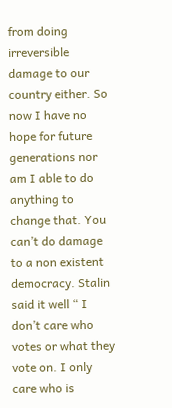from doing irreversible damage to our country either. So now I have no hope for future generations nor am I able to do anything to change that. You can’t do damage to a non existent democracy. Stalin said it well “ I don’t care who votes or what they vote on. I only care who is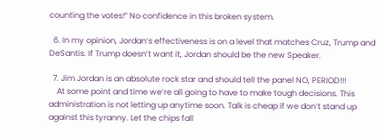counting the votes!” No confidence in this broken system.

  6. In my opinion, Jordan’s effectiveness is on a level that matches Cruz, Trump and DeSantis. If Trump doesn’t want it, Jordan should be the new Speaker.

  7. Jim Jordan is an absolute rock star and should tell the panel NO, PERIOD!!!
    At some point and time we’re all going to have to make tough decisions. This administration is not letting up anytime soon. Talk is cheap if we don’t stand up against this tyranny. Let the chips fall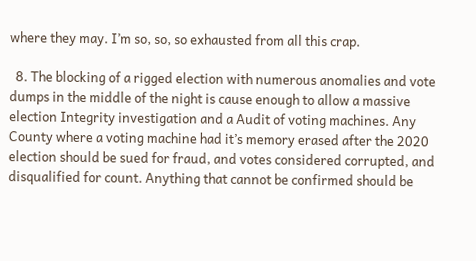where they may. I’m so, so, so exhausted from all this crap.

  8. The blocking of a rigged election with numerous anomalies and vote dumps in the middle of the night is cause enough to allow a massive election Integrity investigation and a Audit of voting machines. Any County where a voting machine had it’s memory erased after the 2020 election should be sued for fraud, and votes considered corrupted, and disqualified for count. Anything that cannot be confirmed should be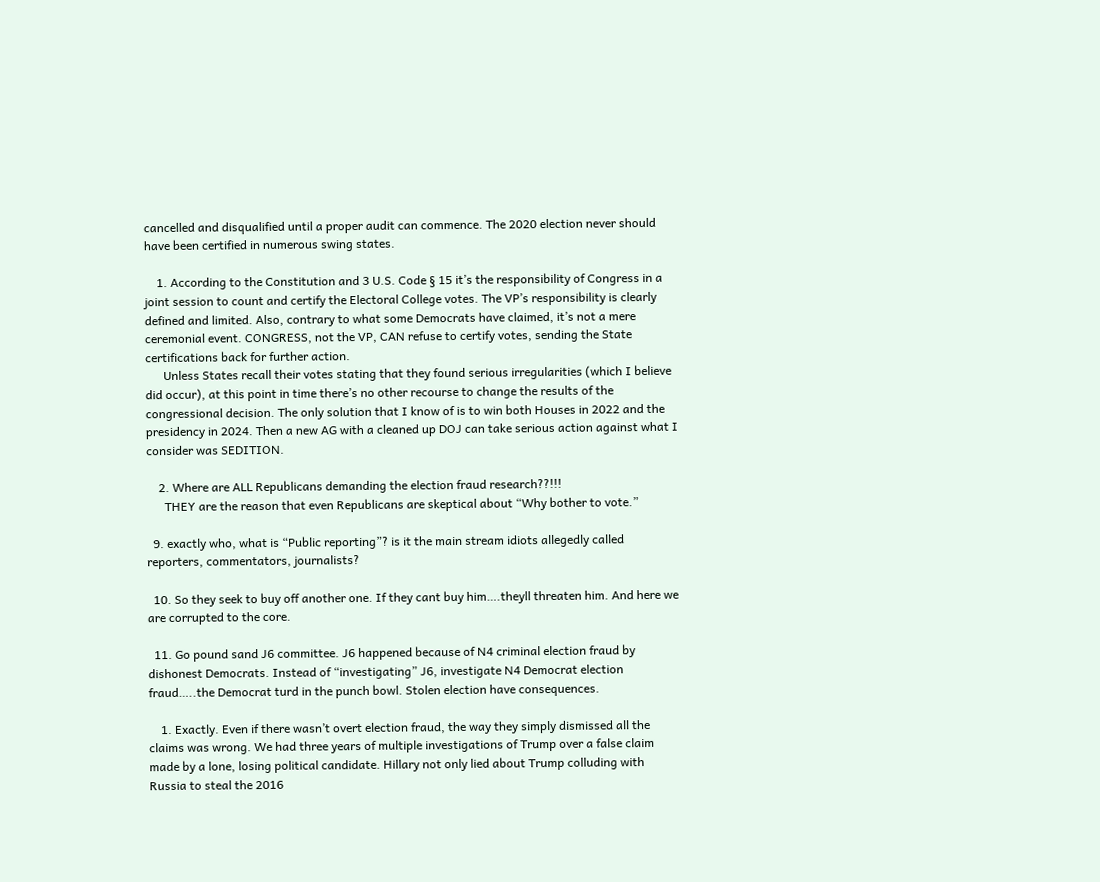cancelled and disqualified until a proper audit can commence. The 2020 election never should have been certified in numerous swing states.

    1. According to the Constitution and 3 U.S. Code § 15 it’s the responsibility of Congress in a joint session to count and certify the Electoral College votes. The VP’s responsibility is clearly defined and limited. Also, contrary to what some Democrats have claimed, it’s not a mere ceremonial event. CONGRESS, not the VP, CAN refuse to certify votes, sending the State certifications back for further action.
      Unless States recall their votes stating that they found serious irregularities (which I believe did occur), at this point in time there’s no other recourse to change the results of the congressional decision. The only solution that I know of is to win both Houses in 2022 and the presidency in 2024. Then a new AG with a cleaned up DOJ can take serious action against what I consider was SEDITION.

    2. Where are ALL Republicans demanding the election fraud research??!!!
      THEY are the reason that even Republicans are skeptical about “Why bother to vote.”

  9. exactly who, what is “Public reporting”? is it the main stream idiots allegedly called reporters, commentators, journalists?

  10. So they seek to buy off another one. If they cant buy him….theyll threaten him. And here we are corrupted to the core.

  11. Go pound sand J6 committee. J6 happened because of N4 criminal election fraud by dishonest Democrats. Instead of “investigating” J6, investigate N4 Democrat election fraud…..the Democrat turd in the punch bowl. Stolen election have consequences.

    1. Exactly. Even if there wasn’t overt election fraud, the way they simply dismissed all the claims was wrong. We had three years of multiple investigations of Trump over a false claim made by a lone, losing political candidate. Hillary not only lied about Trump colluding with Russia to steal the 2016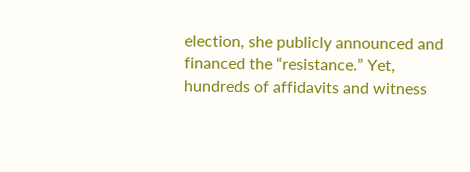election, she publicly announced and financed the “resistance.” Yet, hundreds of affidavits and witness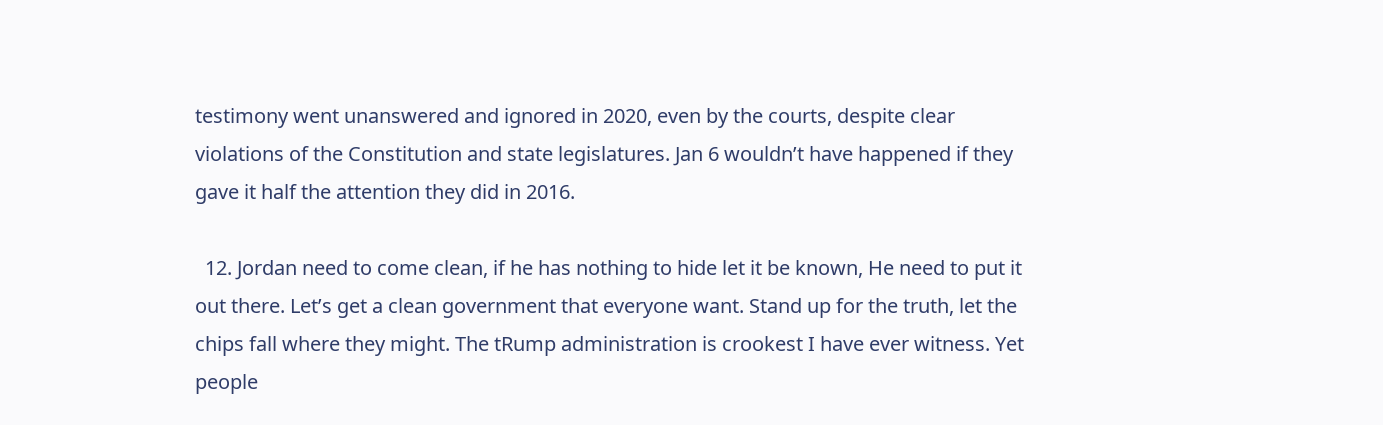testimony went unanswered and ignored in 2020, even by the courts, despite clear violations of the Constitution and state legislatures. Jan 6 wouldn’t have happened if they gave it half the attention they did in 2016.

  12. Jordan need to come clean, if he has nothing to hide let it be known, He need to put it out there. Let’s get a clean government that everyone want. Stand up for the truth, let the chips fall where they might. The tRump administration is crookest I have ever witness. Yet people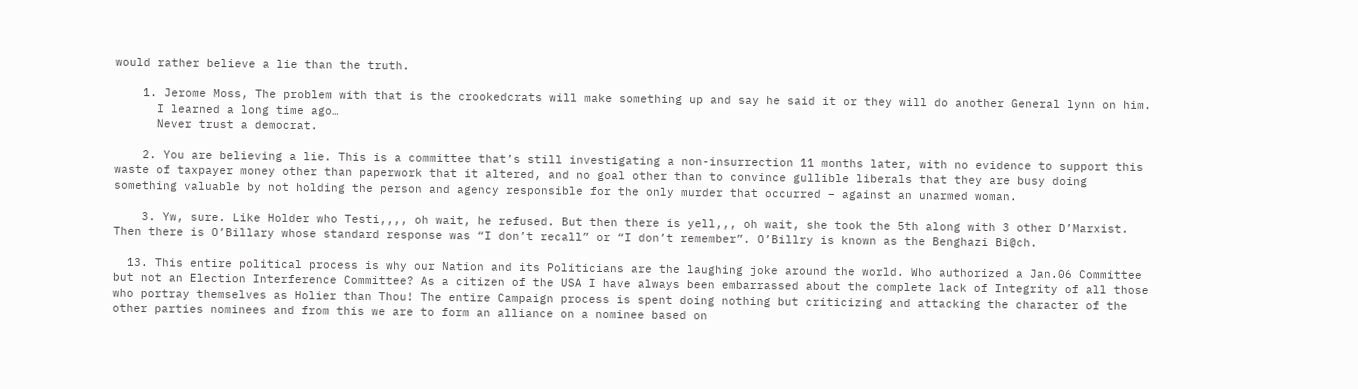would rather believe a lie than the truth.

    1. Jerome Moss, The problem with that is the crookedcrats will make something up and say he said it or they will do another General lynn on him.
      I learned a long time ago…
      Never trust a democrat.

    2. You are believing a lie. This is a committee that’s still investigating a non-insurrection 11 months later, with no evidence to support this waste of taxpayer money other than paperwork that it altered, and no goal other than to convince gullible liberals that they are busy doing something valuable by not holding the person and agency responsible for the only murder that occurred – against an unarmed woman.

    3. Yw, sure. Like Holder who Testi,,,, oh wait, he refused. But then there is yell,,, oh wait, she took the 5th along with 3 other D’Marxist. Then there is O’Billary whose standard response was “I don’t recall” or “I don’t remember”. O’Billry is known as the Benghazi Bi@ch.

  13. This entire political process is why our Nation and its Politicians are the laughing joke around the world. Who authorized a Jan.06 Committee but not an Election Interference Committee? As a citizen of the USA I have always been embarrassed about the complete lack of Integrity of all those who portray themselves as Holier than Thou! The entire Campaign process is spent doing nothing but criticizing and attacking the character of the other parties nominees and from this we are to form an alliance on a nominee based on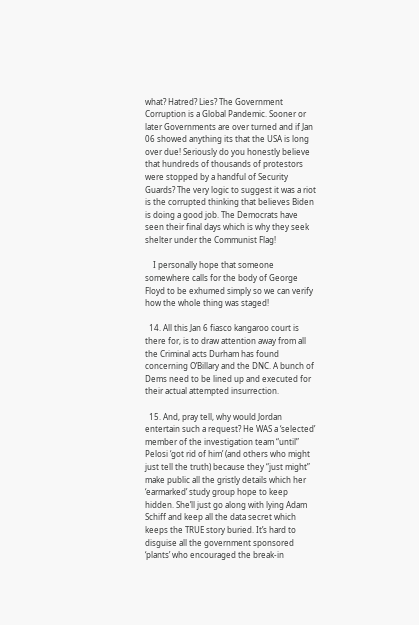what? Hatred? Lies? The Government Corruption is a Global Pandemic. Sooner or later Governments are over turned and if Jan 06 showed anything its that the USA is long over due! Seriously do you honestly believe that hundreds of thousands of protestors were stopped by a handful of Security Guards? The very logic to suggest it was a riot is the corrupted thinking that believes Biden is doing a good job. The Democrats have seen their final days which is why they seek shelter under the Communist Flag!

    I personally hope that someone somewhere calls for the body of George Floyd to be exhumed simply so we can verify how the whole thing was staged!

  14. All this Jan 6 fiasco kangaroo court is there for, is to draw attention away from all the Criminal acts Durham has found concerning O’Billary and the DNC. A bunch of Dems need to be lined up and executed for their actual attempted insurrection.

  15. And, pray tell, why would Jordan entertain such a request? He WAS a ‘selected’ member of the investigation team “until” Pelosi ‘got rid of him’ (and others who might just tell the truth) because they “just might” make public all the gristly details which her ‘earmarked’ study group hope to keep hidden. She’ll just go along with lying Adam Schiff and keep all the data secret which keeps the TRUE story buried. It’s hard to disguise all the government sponsored ‘plants’ who encouraged the break-in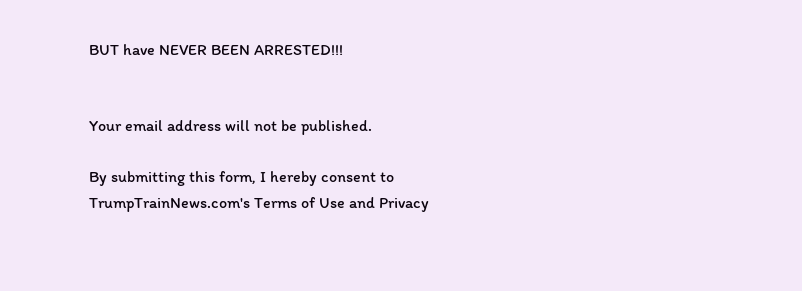BUT have NEVER BEEN ARRESTED!!!


Your email address will not be published.

By submitting this form, I hereby consent to TrumpTrainNews.com's Terms of Use and Privacy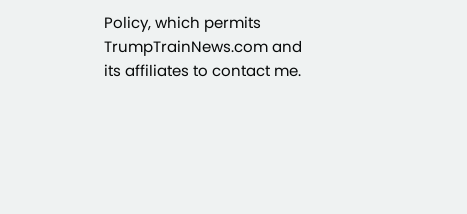Policy, which permits TrumpTrainNews.com and its affiliates to contact me.